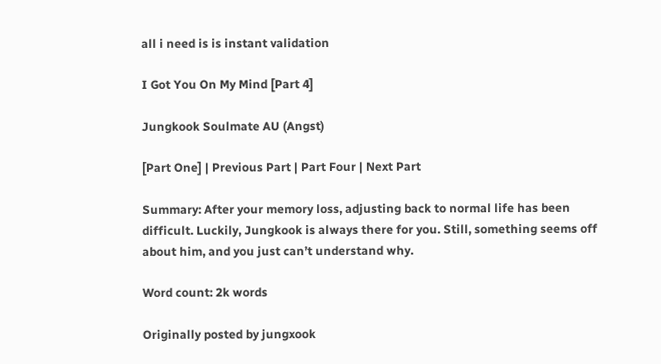all i need is is instant validation

I Got You On My Mind [Part 4]

Jungkook Soulmate AU (Angst)

[Part One] | Previous Part | Part Four | Next Part

Summary: After your memory loss, adjusting back to normal life has been difficult. Luckily, Jungkook is always there for you. Still, something seems off about him, and you just can’t understand why.

Word count: 2k words

Originally posted by jungxook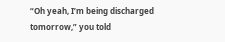“Oh yeah, I’m being discharged tomorrow,” you told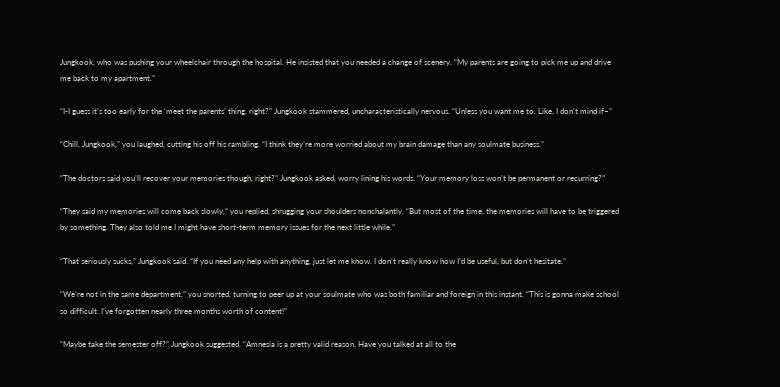Jungkook, who was pushing your wheelchair through the hospital. He insisted that you needed a change of scenery. “My parents are going to pick me up and drive me back to my apartment.”

“I-I guess it’s too early for the ‘meet the parents’ thing, right?” Jungkook stammered, uncharacteristically nervous. “Unless you want me to. Like, I don’t mind if–”

“Chill, Jungkook,” you laughed, cutting his off his rambling. “I think they’re more worried about my brain damage than any soulmate business.”

“The doctors said you’ll recover your memories though, right?” Jungkook asked, worry lining his words. “Your memory loss won’t be permanent or recurring?”

“They said my memories will come back slowly,” you replied, shrugging your shoulders nonchalantly. “But most of the time, the memories will have to be triggered by something. They also told me I might have short-term memory issues for the next little while.”

“That seriously sucks,” Jungkook said. “If you need any help with anything, just let me know. I don’t really know how I’d be useful, but don’t hesitate.”

“We’re not in the same department,” you snorted, turning to peer up at your soulmate who was both familiar and foreign in this instant. “This is gonna make school so difficult. I’ve forgotten nearly three months worth of content!”

“Maybe take the semester off?” Jungkook suggested. “Amnesia is a pretty valid reason. Have you talked at all to the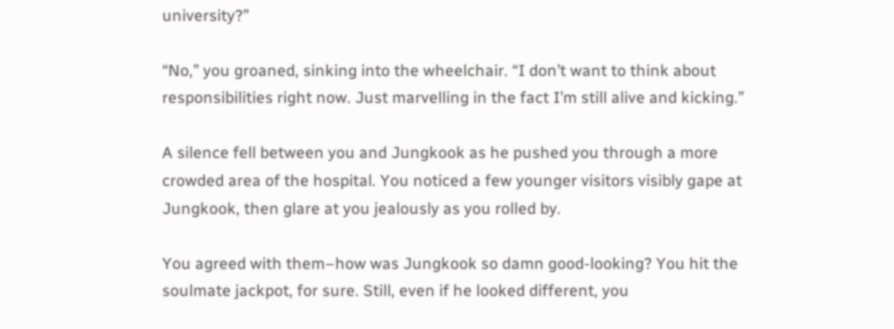university?”

“No,” you groaned, sinking into the wheelchair. “I don’t want to think about responsibilities right now. Just marvelling in the fact I’m still alive and kicking.”

A silence fell between you and Jungkook as he pushed you through a more crowded area of the hospital. You noticed a few younger visitors visibly gape at Jungkook, then glare at you jealously as you rolled by.

You agreed with them–how was Jungkook so damn good-looking? You hit the soulmate jackpot, for sure. Still, even if he looked different, you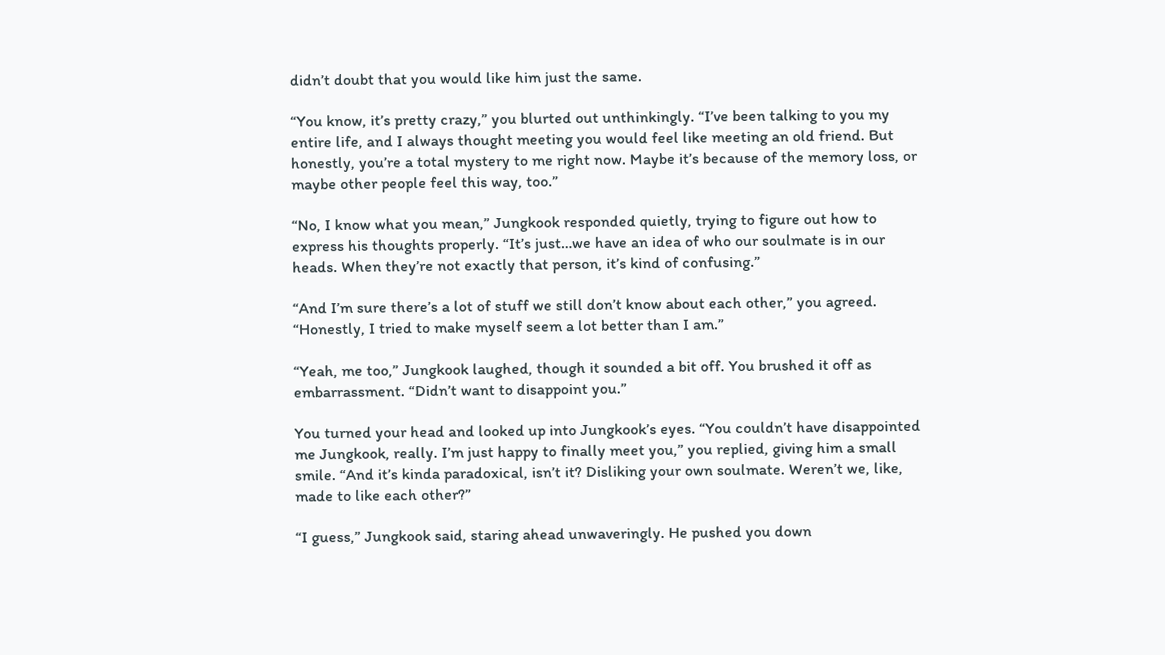didn’t doubt that you would like him just the same.

“You know, it’s pretty crazy,” you blurted out unthinkingly. “I’ve been talking to you my entire life, and I always thought meeting you would feel like meeting an old friend. But honestly, you’re a total mystery to me right now. Maybe it’s because of the memory loss, or maybe other people feel this way, too.”

“No, I know what you mean,” Jungkook responded quietly, trying to figure out how to express his thoughts properly. “It’s just…we have an idea of who our soulmate is in our heads. When they’re not exactly that person, it’s kind of confusing.”

“And I’m sure there’s a lot of stuff we still don’t know about each other,” you agreed. “Honestly, I tried to make myself seem a lot better than I am.”

“Yeah, me too,” Jungkook laughed, though it sounded a bit off. You brushed it off as embarrassment. “Didn’t want to disappoint you.”

You turned your head and looked up into Jungkook’s eyes. “You couldn’t have disappointed me Jungkook, really. I’m just happy to finally meet you,” you replied, giving him a small smile. “And it’s kinda paradoxical, isn’t it? Disliking your own soulmate. Weren’t we, like, made to like each other?”

“I guess,” Jungkook said, staring ahead unwaveringly. He pushed you down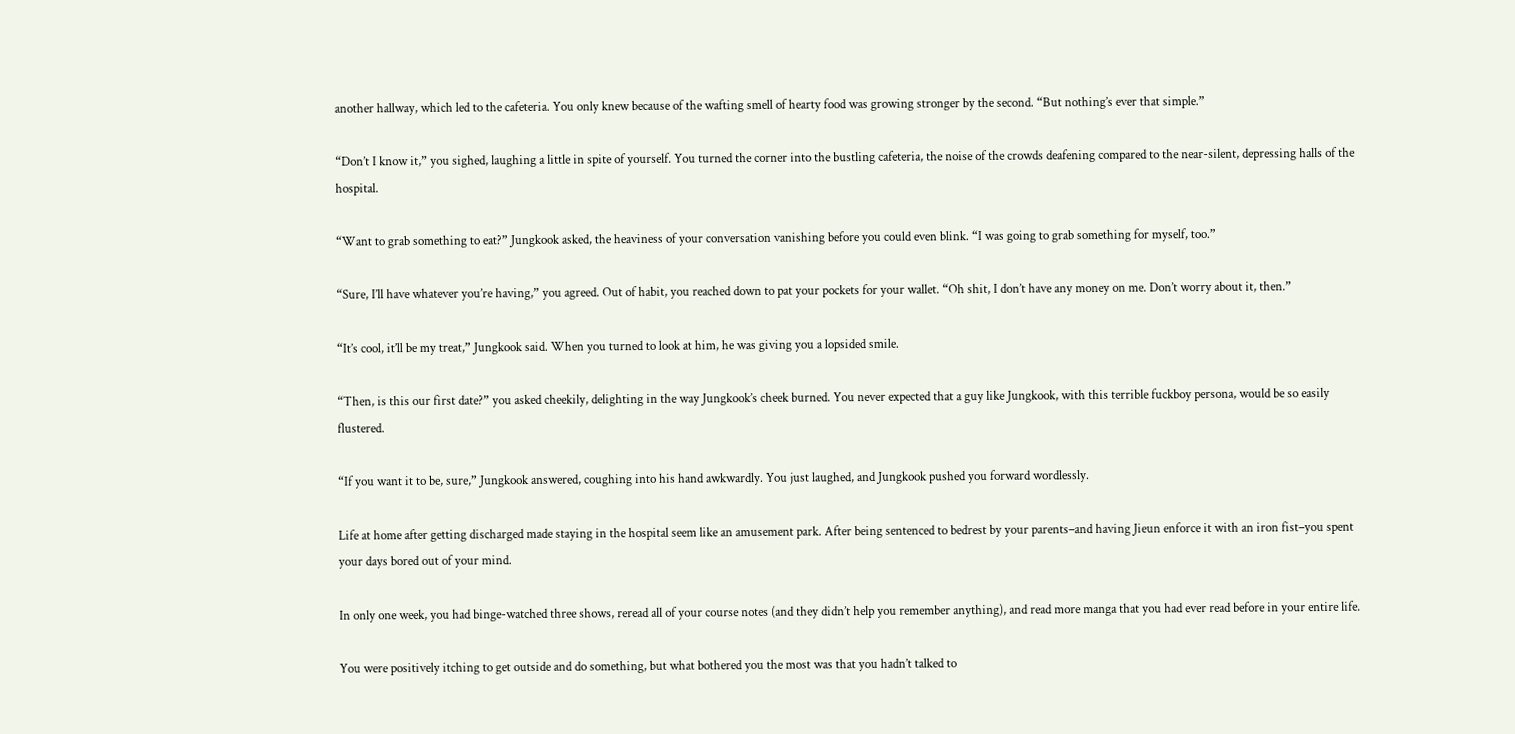another hallway, which led to the cafeteria. You only knew because of the wafting smell of hearty food was growing stronger by the second. “But nothing’s ever that simple.”

“Don’t I know it,” you sighed, laughing a little in spite of yourself. You turned the corner into the bustling cafeteria, the noise of the crowds deafening compared to the near-silent, depressing halls of the hospital.

“Want to grab something to eat?” Jungkook asked, the heaviness of your conversation vanishing before you could even blink. “I was going to grab something for myself, too.”

“Sure, I’ll have whatever you’re having,” you agreed. Out of habit, you reached down to pat your pockets for your wallet. “Oh shit, I don’t have any money on me. Don’t worry about it, then.”

“It’s cool, it’ll be my treat,” Jungkook said. When you turned to look at him, he was giving you a lopsided smile.

“Then, is this our first date?” you asked cheekily, delighting in the way Jungkook’s cheek burned. You never expected that a guy like Jungkook, with this terrible fuckboy persona, would be so easily flustered.

“If you want it to be, sure,” Jungkook answered, coughing into his hand awkwardly. You just laughed, and Jungkook pushed you forward wordlessly.

Life at home after getting discharged made staying in the hospital seem like an amusement park. After being sentenced to bedrest by your parents–and having Jieun enforce it with an iron fist–you spent your days bored out of your mind.

In only one week, you had binge-watched three shows, reread all of your course notes (and they didn’t help you remember anything), and read more manga that you had ever read before in your entire life.

You were positively itching to get outside and do something, but what bothered you the most was that you hadn’t talked to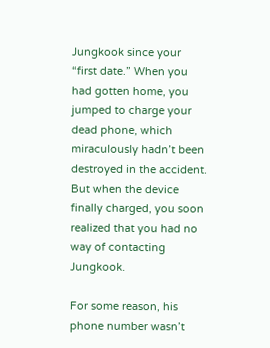Jungkook since your “first date.” When you had gotten home, you jumped to charge your dead phone, which miraculously hadn’t been destroyed in the accident. But when the device finally charged, you soon realized that you had no way of contacting Jungkook.

For some reason, his phone number wasn’t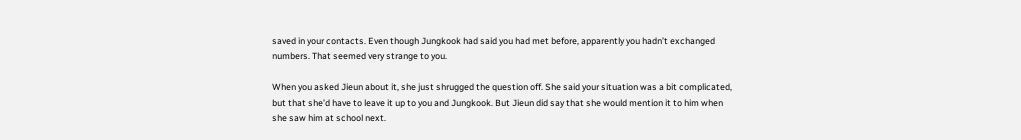saved in your contacts. Even though Jungkook had said you had met before, apparently you hadn’t exchanged numbers. That seemed very strange to you.

When you asked Jieun about it, she just shrugged the question off. She said your situation was a bit complicated, but that she’d have to leave it up to you and Jungkook. But Jieun did say that she would mention it to him when she saw him at school next.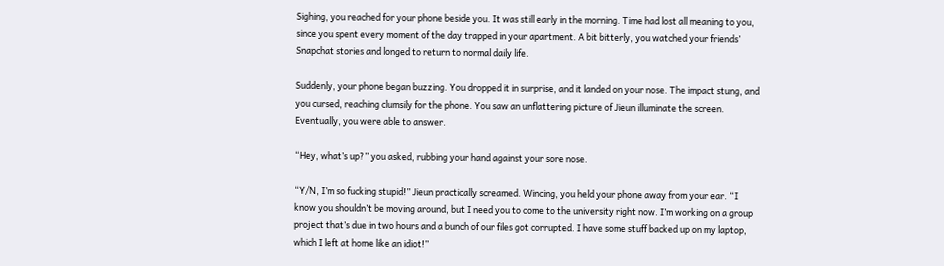Sighing, you reached for your phone beside you. It was still early in the morning. Time had lost all meaning to you, since you spent every moment of the day trapped in your apartment. A bit bitterly, you watched your friends’ Snapchat stories and longed to return to normal daily life.

Suddenly, your phone began buzzing. You dropped it in surprise, and it landed on your nose. The impact stung, and you cursed, reaching clumsily for the phone. You saw an unflattering picture of Jieun illuminate the screen. Eventually, you were able to answer.

“Hey, what’s up?” you asked, rubbing your hand against your sore nose.

“Y/N, I’m so fucking stupid!” Jieun practically screamed. Wincing, you held your phone away from your ear. “I know you shouldn’t be moving around, but I need you to come to the university right now. I’m working on a group project that’s due in two hours and a bunch of our files got corrupted. I have some stuff backed up on my laptop, which I left at home like an idiot!”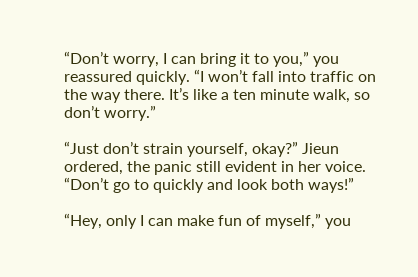“Don’t worry, I can bring it to you,” you reassured quickly. “I won’t fall into traffic on the way there. It’s like a ten minute walk, so don’t worry.”

“Just don’t strain yourself, okay?” Jieun ordered, the panic still evident in her voice. “Don’t go to quickly and look both ways!”

“Hey, only I can make fun of myself,” you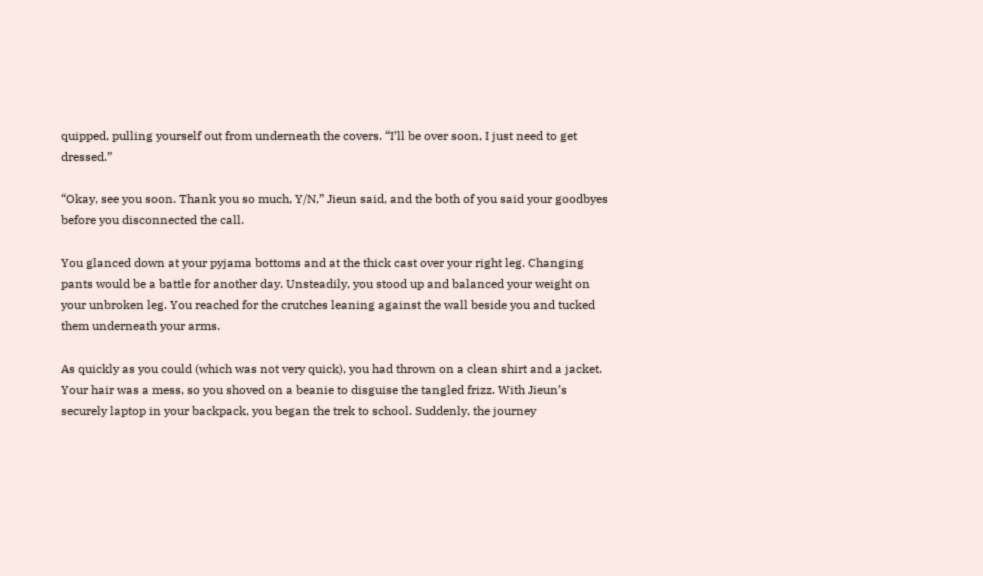quipped, pulling yourself out from underneath the covers. “I’ll be over soon, I just need to get dressed.”

“Okay, see you soon. Thank you so much, Y/N,” Jieun said, and the both of you said your goodbyes before you disconnected the call.

You glanced down at your pyjama bottoms and at the thick cast over your right leg. Changing pants would be a battle for another day. Unsteadily, you stood up and balanced your weight on your unbroken leg. You reached for the crutches leaning against the wall beside you and tucked them underneath your arms.

As quickly as you could (which was not very quick), you had thrown on a clean shirt and a jacket. Your hair was a mess, so you shoved on a beanie to disguise the tangled frizz. With Jieun’s securely laptop in your backpack, you began the trek to school. Suddenly, the journey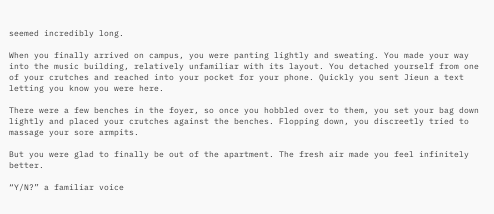seemed incredibly long.

When you finally arrived on campus, you were panting lightly and sweating. You made your way into the music building, relatively unfamiliar with its layout. You detached yourself from one of your crutches and reached into your pocket for your phone. Quickly you sent Jieun a text letting you know you were here.

There were a few benches in the foyer, so once you hobbled over to them, you set your bag down lightly and placed your crutches against the benches. Flopping down, you discreetly tried to massage your sore armpits.

But you were glad to finally be out of the apartment. The fresh air made you feel infinitely better.

“Y/N?” a familiar voice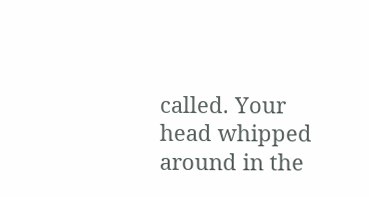called. Your head whipped around in the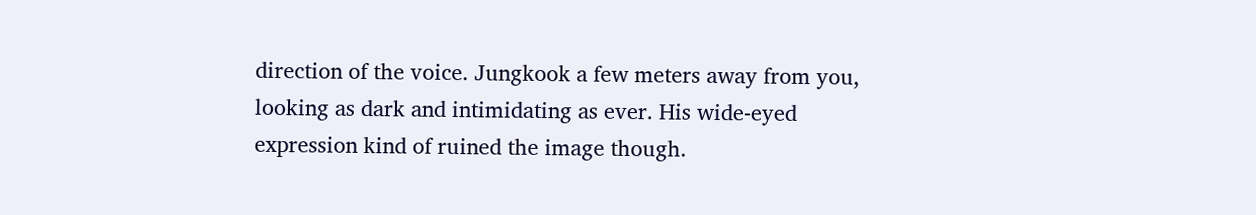direction of the voice. Jungkook a few meters away from you, looking as dark and intimidating as ever. His wide-eyed expression kind of ruined the image though.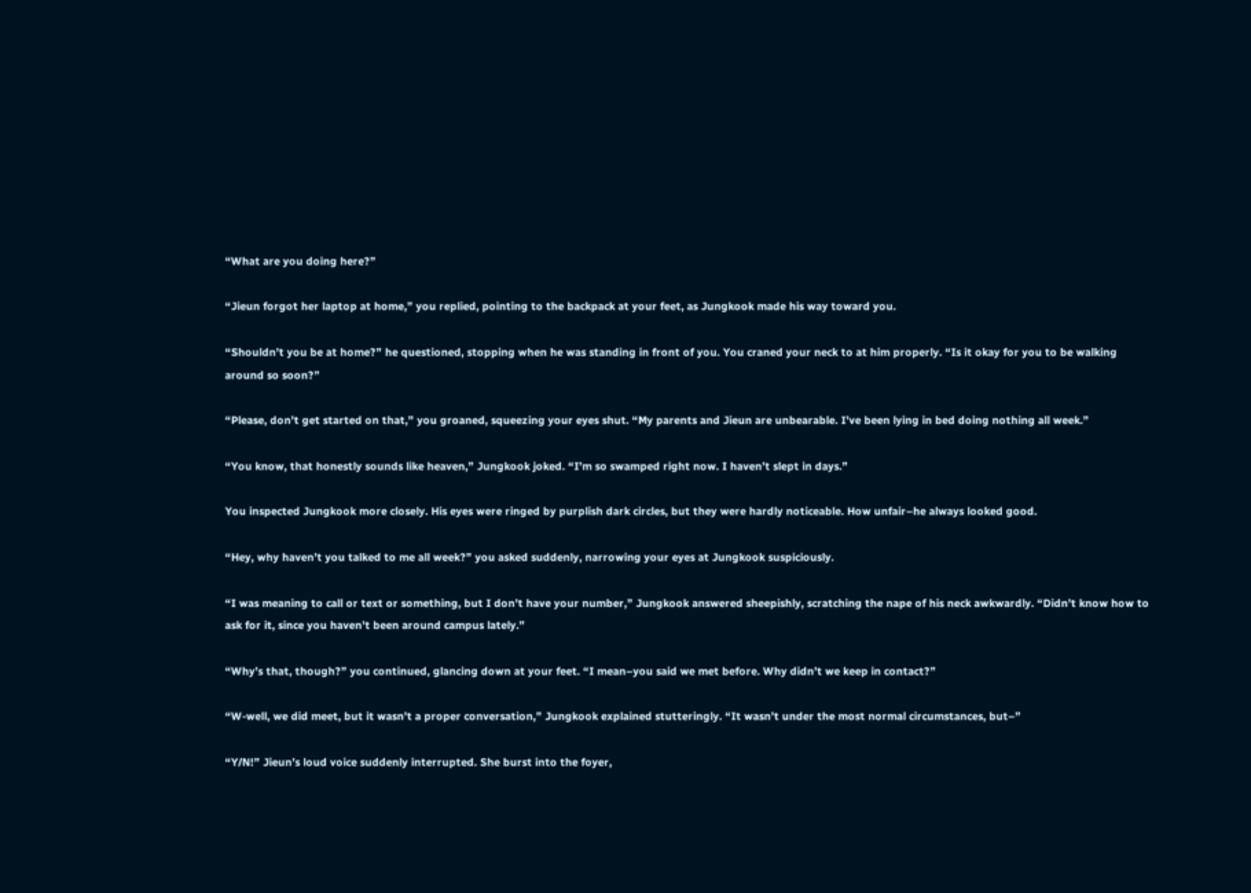“What are you doing here?”

“Jieun forgot her laptop at home,” you replied, pointing to the backpack at your feet, as Jungkook made his way toward you.

“Shouldn’t you be at home?” he questioned, stopping when he was standing in front of you. You craned your neck to at him properly. “Is it okay for you to be walking around so soon?”

“Please, don’t get started on that,” you groaned, squeezing your eyes shut. “My parents and Jieun are unbearable. I’ve been lying in bed doing nothing all week.”

“You know, that honestly sounds like heaven,” Jungkook joked. “I’m so swamped right now. I haven’t slept in days.”

You inspected Jungkook more closely. His eyes were ringed by purplish dark circles, but they were hardly noticeable. How unfair–he always looked good.

“Hey, why haven’t you talked to me all week?” you asked suddenly, narrowing your eyes at Jungkook suspiciously.

“I was meaning to call or text or something, but I don’t have your number,” Jungkook answered sheepishly, scratching the nape of his neck awkwardly. “Didn’t know how to ask for it, since you haven’t been around campus lately.”

“Why’s that, though?” you continued, glancing down at your feet. “I mean–you said we met before. Why didn’t we keep in contact?”

“W-well, we did meet, but it wasn’t a proper conversation,” Jungkook explained stutteringly. “It wasn’t under the most normal circumstances, but–”

“Y/N!” Jieun’s loud voice suddenly interrupted. She burst into the foyer,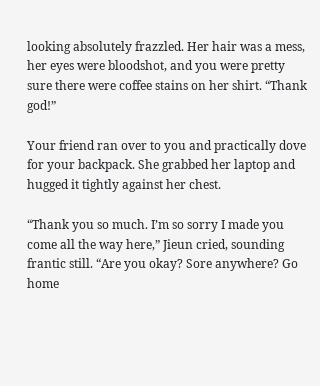looking absolutely frazzled. Her hair was a mess, her eyes were bloodshot, and you were pretty sure there were coffee stains on her shirt. “Thank god!”

Your friend ran over to you and practically dove for your backpack. She grabbed her laptop and hugged it tightly against her chest.

“Thank you so much. I’m so sorry I made you come all the way here,” Jieun cried, sounding frantic still. “Are you okay? Sore anywhere? Go home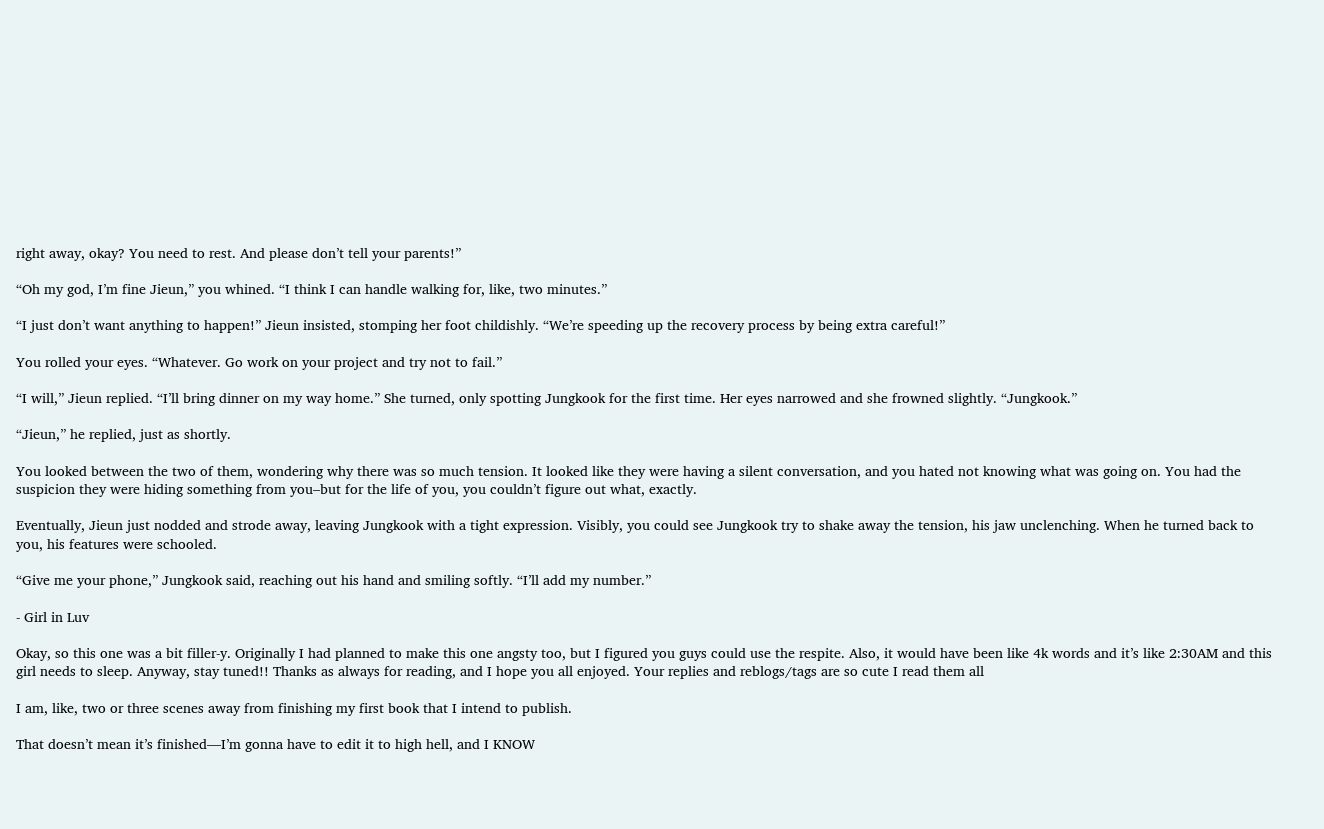right away, okay? You need to rest. And please don’t tell your parents!”

“Oh my god, I’m fine Jieun,” you whined. “I think I can handle walking for, like, two minutes.”

“I just don’t want anything to happen!” Jieun insisted, stomping her foot childishly. “We’re speeding up the recovery process by being extra careful!”

You rolled your eyes. “Whatever. Go work on your project and try not to fail.”

“I will,” Jieun replied. “I’ll bring dinner on my way home.” She turned, only spotting Jungkook for the first time. Her eyes narrowed and she frowned slightly. “Jungkook.”

“Jieun,” he replied, just as shortly.

You looked between the two of them, wondering why there was so much tension. It looked like they were having a silent conversation, and you hated not knowing what was going on. You had the suspicion they were hiding something from you–but for the life of you, you couldn’t figure out what, exactly.

Eventually, Jieun just nodded and strode away, leaving Jungkook with a tight expression. Visibly, you could see Jungkook try to shake away the tension, his jaw unclenching. When he turned back to you, his features were schooled.

“Give me your phone,” Jungkook said, reaching out his hand and smiling softly. “I’ll add my number.”

- Girl in Luv

Okay, so this one was a bit filler-y. Originally I had planned to make this one angsty too, but I figured you guys could use the respite. Also, it would have been like 4k words and it’s like 2:30AM and this girl needs to sleep. Anyway, stay tuned!! Thanks as always for reading, and I hope you all enjoyed. Your replies and reblogs/tags are so cute I read them all

I am, like, two or three scenes away from finishing my first book that I intend to publish.

That doesn’t mean it’s finished—I’m gonna have to edit it to high hell, and I KNOW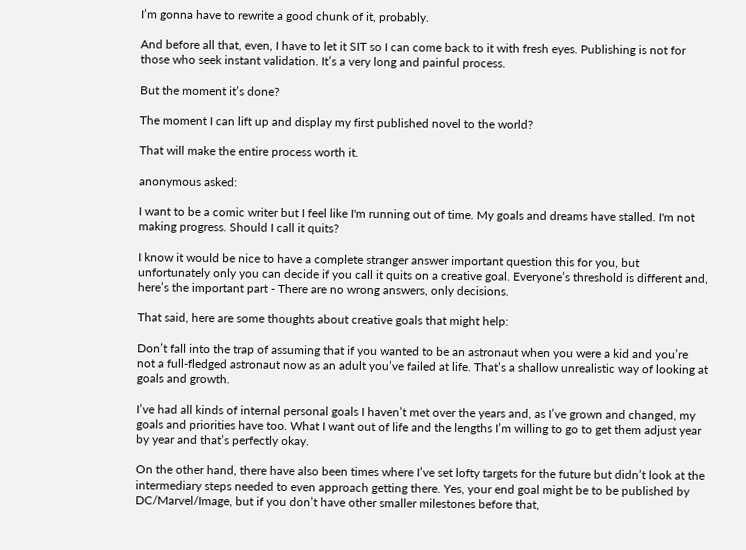I’m gonna have to rewrite a good chunk of it, probably.

And before all that, even, I have to let it SIT so I can come back to it with fresh eyes. Publishing is not for those who seek instant validation. It’s a very long and painful process.

But the moment it’s done?

The moment I can lift up and display my first published novel to the world?

That will make the entire process worth it.

anonymous asked:

I want to be a comic writer but I feel like I'm running out of time. My goals and dreams have stalled. I'm not making progress. Should I call it quits?

I know it would be nice to have a complete stranger answer important question this for you, but unfortunately only you can decide if you call it quits on a creative goal. Everyone’s threshold is different and, here’s the important part - There are no wrong answers, only decisions.

That said, here are some thoughts about creative goals that might help:

Don’t fall into the trap of assuming that if you wanted to be an astronaut when you were a kid and you’re not a full-fledged astronaut now as an adult you’ve failed at life. That’s a shallow unrealistic way of looking at goals and growth.

I’ve had all kinds of internal personal goals I haven’t met over the years and, as I’ve grown and changed, my goals and priorities have too. What I want out of life and the lengths I’m willing to go to get them adjust year by year and that’s perfectly okay.

On the other hand, there have also been times where I’ve set lofty targets for the future but didn’t look at the intermediary steps needed to even approach getting there. Yes, your end goal might be to be published by DC/Marvel/Image, but if you don’t have other smaller milestones before that,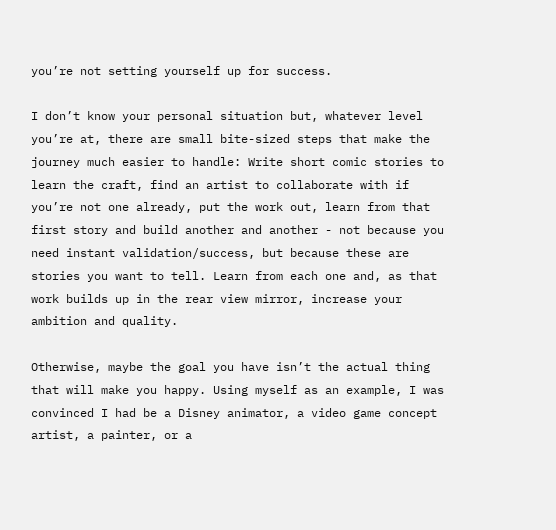you’re not setting yourself up for success.

I don’t know your personal situation but, whatever level you’re at, there are small bite-sized steps that make the journey much easier to handle: Write short comic stories to learn the craft, find an artist to collaborate with if you’re not one already, put the work out, learn from that first story and build another and another - not because you need instant validation/success, but because these are stories you want to tell. Learn from each one and, as that work builds up in the rear view mirror, increase your ambition and quality.

Otherwise, maybe the goal you have isn’t the actual thing that will make you happy. Using myself as an example, I was convinced I had be a Disney animator, a video game concept artist, a painter, or a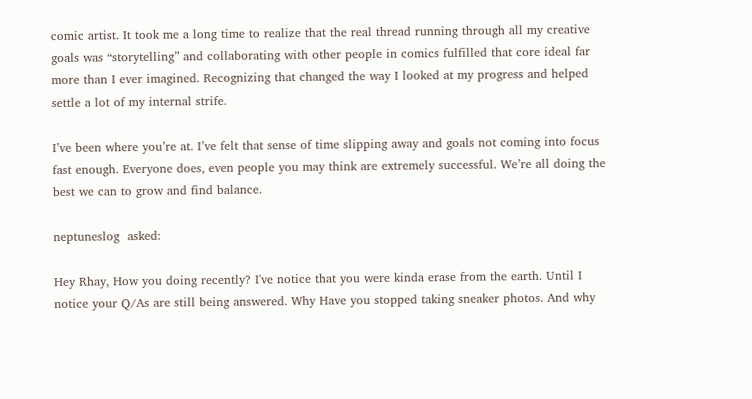comic artist. It took me a long time to realize that the real thread running through all my creative goals was “storytelling” and collaborating with other people in comics fulfilled that core ideal far more than I ever imagined. Recognizing that changed the way I looked at my progress and helped settle a lot of my internal strife.

I’ve been where you’re at. I’ve felt that sense of time slipping away and goals not coming into focus fast enough. Everyone does, even people you may think are extremely successful. We’re all doing the best we can to grow and find balance.

neptuneslog  asked:

Hey Rhay, How you doing recently? I've notice that you were kinda erase from the earth. Until I notice your Q/As are still being answered. Why Have you stopped taking sneaker photos. And why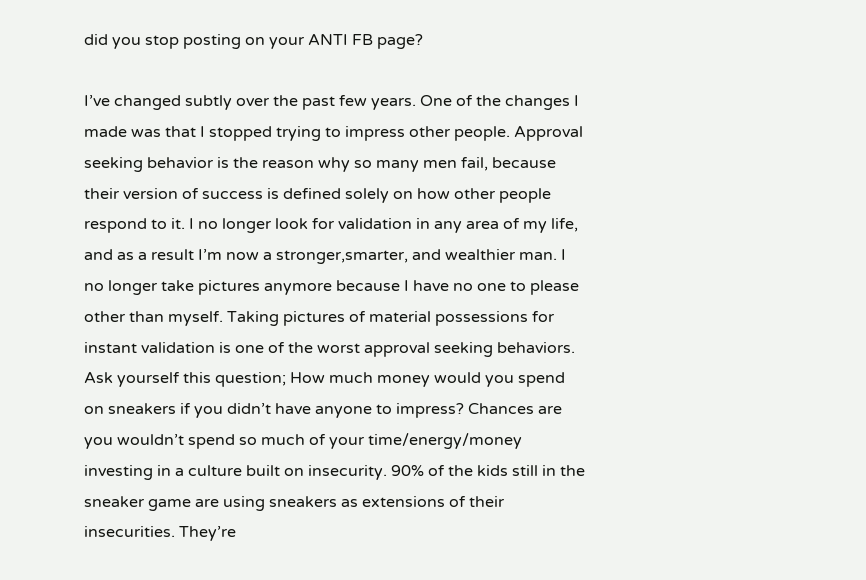did you stop posting on your ANTI FB page?

I’ve changed subtly over the past few years. One of the changes I made was that I stopped trying to impress other people. Approval seeking behavior is the reason why so many men fail, because their version of success is defined solely on how other people respond to it. I no longer look for validation in any area of my life, and as a result I’m now a stronger,smarter, and wealthier man. I no longer take pictures anymore because I have no one to please other than myself. Taking pictures of material possessions for instant validation is one of the worst approval seeking behaviors. Ask yourself this question; How much money would you spend on sneakers if you didn’t have anyone to impress? Chances are you wouldn’t spend so much of your time/energy/money investing in a culture built on insecurity. 90% of the kids still in the sneaker game are using sneakers as extensions of their insecurities. They’re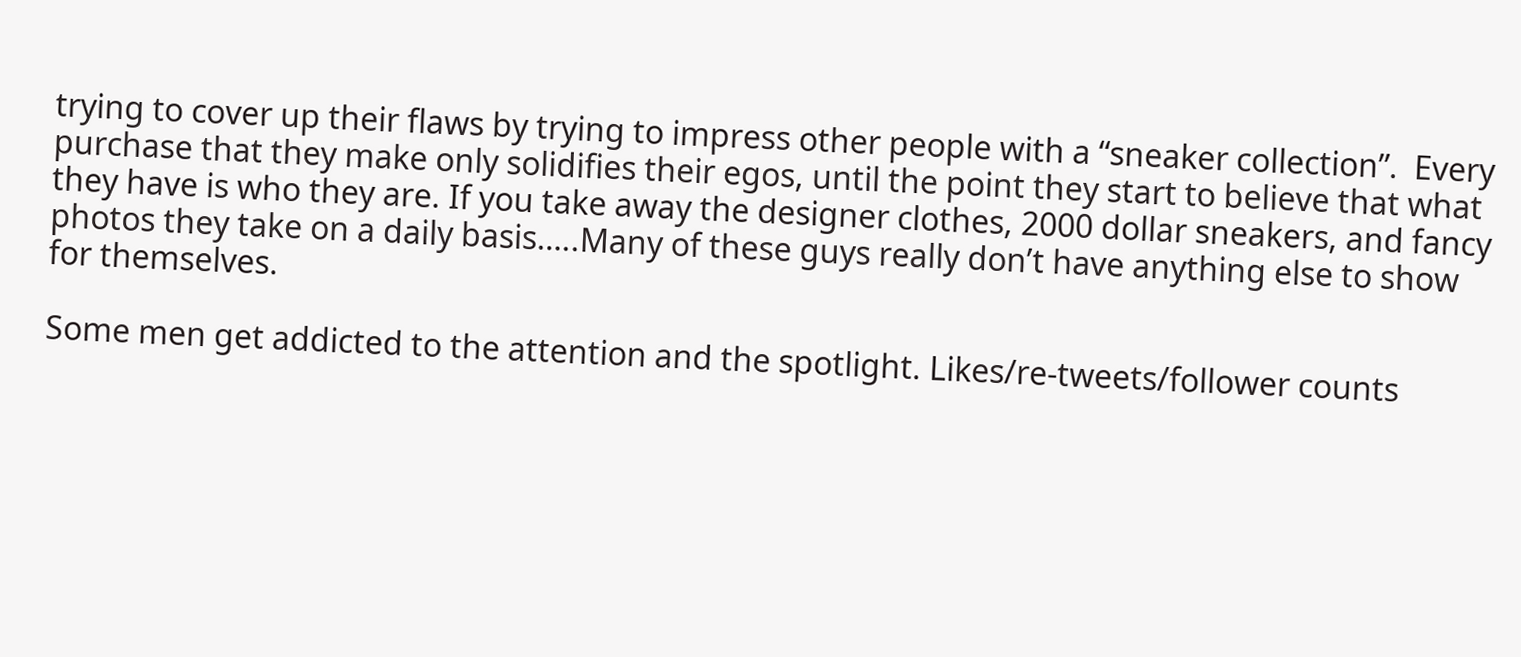trying to cover up their flaws by trying to impress other people with a “sneaker collection”.  Every purchase that they make only solidifies their egos, until the point they start to believe that what they have is who they are. If you take away the designer clothes, 2000 dollar sneakers, and fancy photos they take on a daily basis…..Many of these guys really don’t have anything else to show for themselves.

Some men get addicted to the attention and the spotlight. Likes/re-tweets/follower counts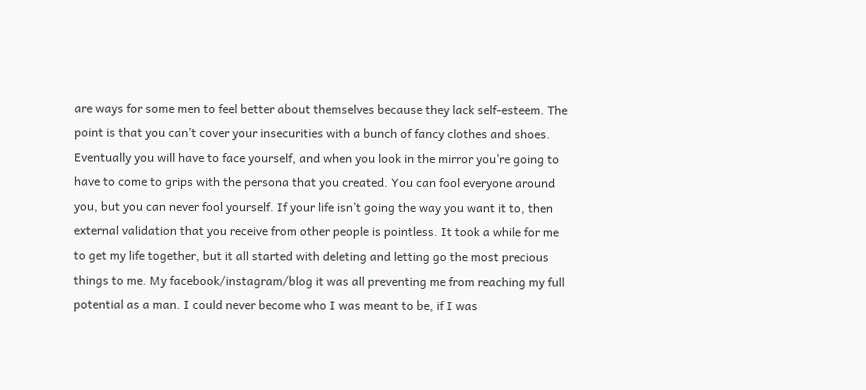are ways for some men to feel better about themselves because they lack self-esteem. The point is that you can’t cover your insecurities with a bunch of fancy clothes and shoes. Eventually you will have to face yourself, and when you look in the mirror you’re going to have to come to grips with the persona that you created. You can fool everyone around you, but you can never fool yourself. If your life isn’t going the way you want it to, then external validation that you receive from other people is pointless. It took a while for me to get my life together, but it all started with deleting and letting go the most precious things to me. My facebook/instagram/blog it was all preventing me from reaching my full potential as a man. I could never become who I was meant to be, if I was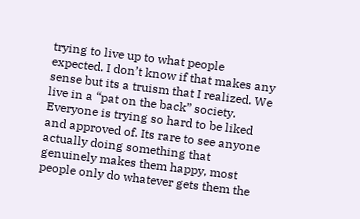trying to live up to what people expected. I don’t know if that makes any sense but its a truism that I realized. We live in a “pat on the back” society.  Everyone is trying so hard to be liked and approved of. Its rare to see anyone actually doing something that genuinely makes them happy, most people only do whatever gets them the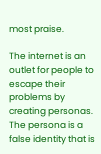most praise.

The internet is an outlet for people to escape their problems by creating personas. The persona is a false identity that is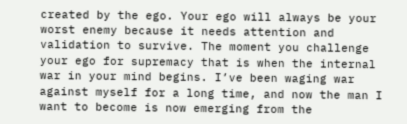created by the ego. Your ego will always be your worst enemy because it needs attention and validation to survive. The moment you challenge your ego for supremacy that is when the internal war in your mind begins. I’ve been waging war against myself for a long time, and now the man I want to become is now emerging from the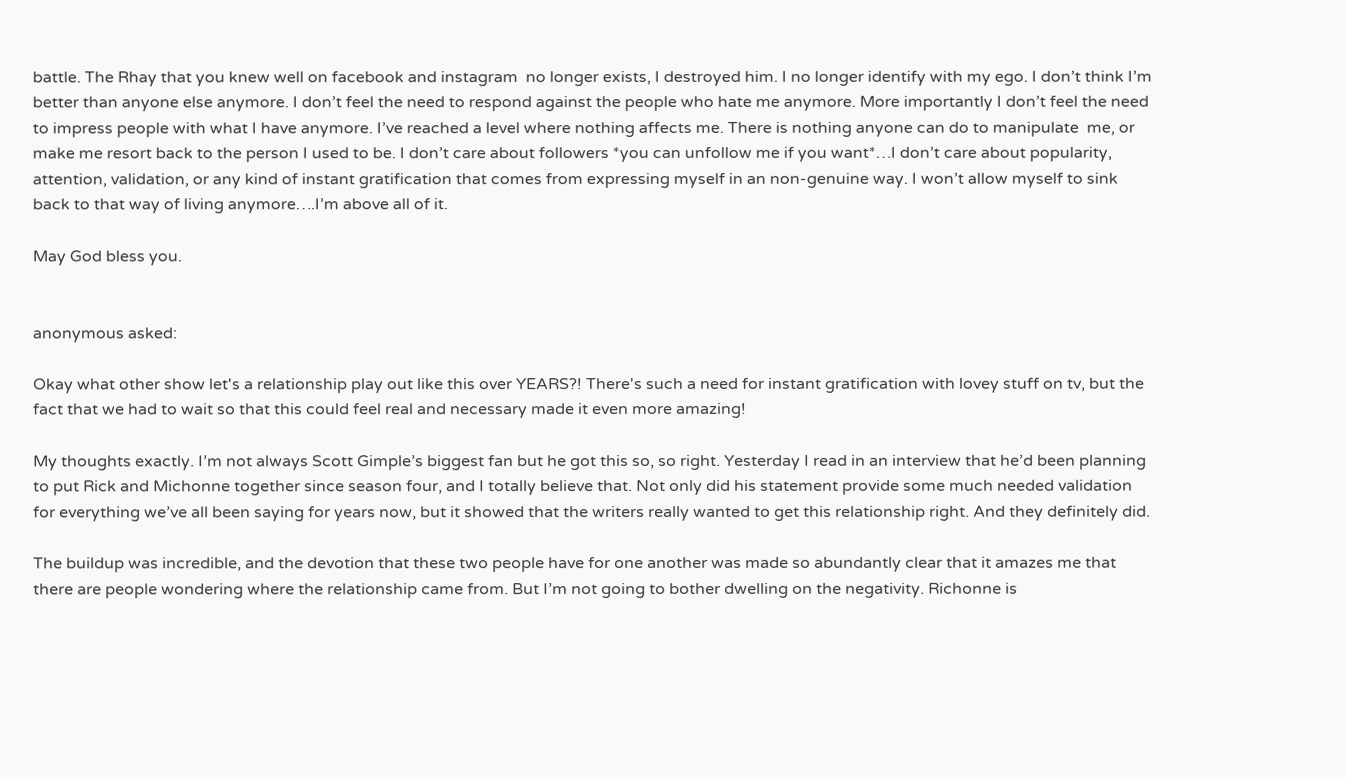battle. The Rhay that you knew well on facebook and instagram  no longer exists, I destroyed him. I no longer identify with my ego. I don’t think I’m better than anyone else anymore. I don’t feel the need to respond against the people who hate me anymore. More importantly I don’t feel the need to impress people with what I have anymore. I’ve reached a level where nothing affects me. There is nothing anyone can do to manipulate  me, or make me resort back to the person I used to be. I don’t care about followers *you can unfollow me if you want*…I don’t care about popularity, attention, validation, or any kind of instant gratification that comes from expressing myself in an non-genuine way. I won’t allow myself to sink back to that way of living anymore….I’m above all of it.

May God bless you.


anonymous asked:

Okay what other show let's a relationship play out like this over YEARS?! There's such a need for instant gratification with lovey stuff on tv, but the fact that we had to wait so that this could feel real and necessary made it even more amazing!

My thoughts exactly. I’m not always Scott Gimple’s biggest fan but he got this so, so right. Yesterday I read in an interview that he’d been planning to put Rick and Michonne together since season four, and I totally believe that. Not only did his statement provide some much needed validation for everything we’ve all been saying for years now, but it showed that the writers really wanted to get this relationship right. And they definitely did.

The buildup was incredible, and the devotion that these two people have for one another was made so abundantly clear that it amazes me that there are people wondering where the relationship came from. But I’m not going to bother dwelling on the negativity. Richonne is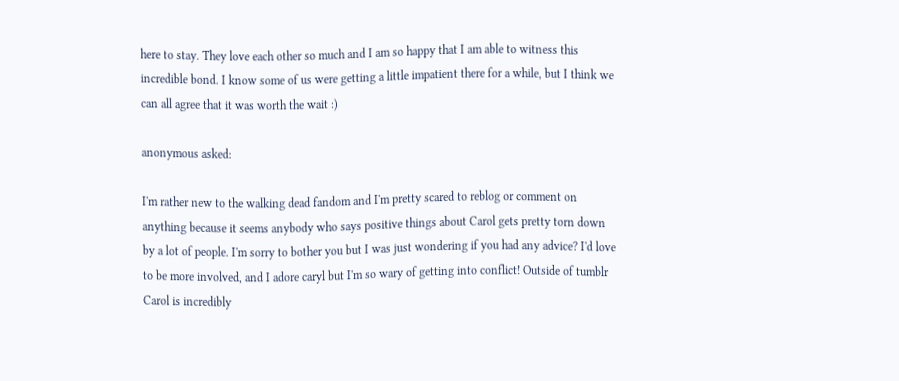here to stay. They love each other so much and I am so happy that I am able to witness this incredible bond. I know some of us were getting a little impatient there for a while, but I think we can all agree that it was worth the wait :)

anonymous asked:

I'm rather new to the walking dead fandom and I'm pretty scared to reblog or comment on anything because it seems anybody who says positive things about Carol gets pretty torn down by a lot of people. I'm sorry to bother you but I was just wondering if you had any advice? I'd love to be more involved, and I adore caryl but I'm so wary of getting into conflict! Outside of tumblr Carol is incredibly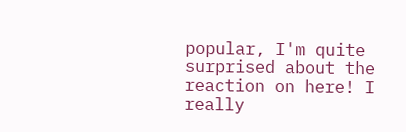popular, I'm quite surprised about the reaction on here! I really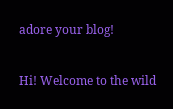adore your blog!

Hi! Welcome to the wild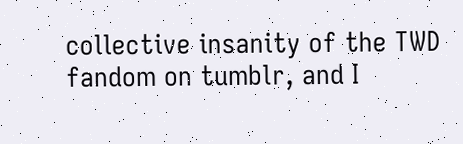collective insanity of the TWD fandom on tumblr, and I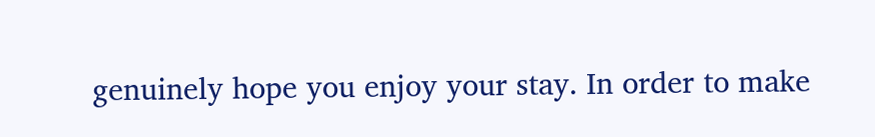genuinely hope you enjoy your stay. In order to make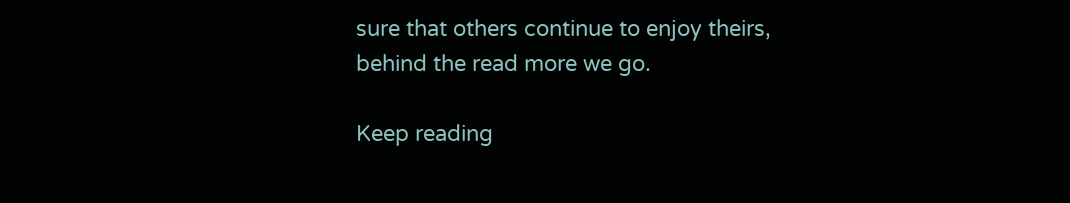sure that others continue to enjoy theirs, behind the read more we go.

Keep reading